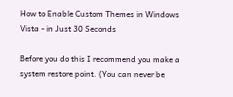How to Enable Custom Themes in Windows Vista - in Just 30 Seconds

Before you do this I recommend you make a system restore point. (You can never be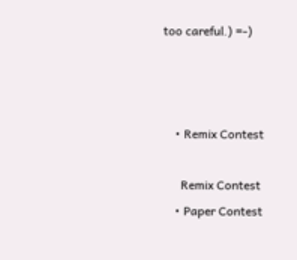too careful.) =-)



    • Remix Contest

      Remix Contest
    • Paper Contest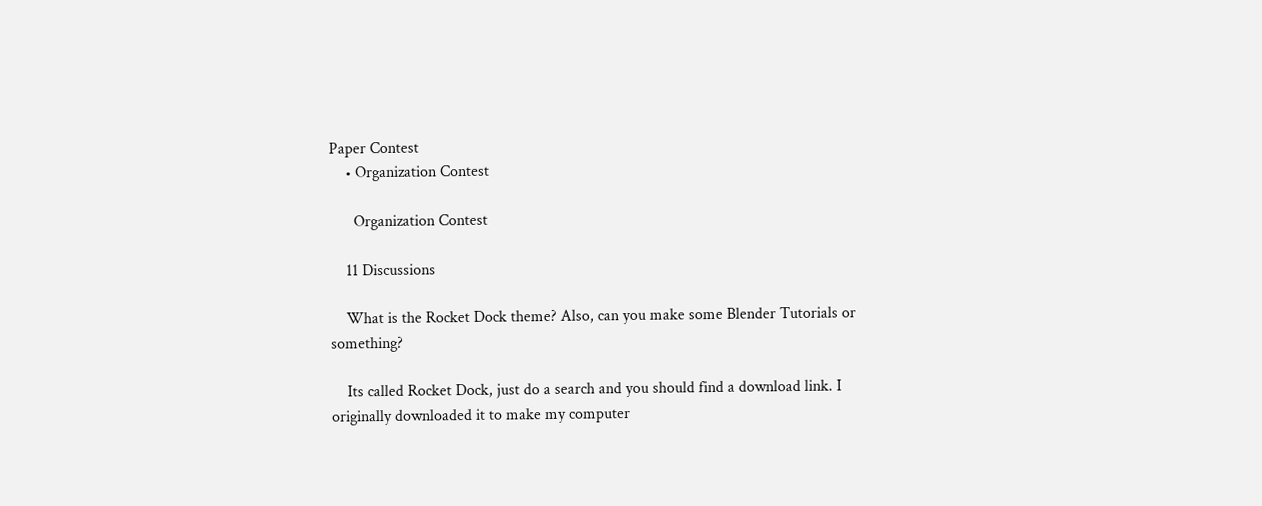Paper Contest
    • Organization Contest

      Organization Contest

    11 Discussions

    What is the Rocket Dock theme? Also, can you make some Blender Tutorials or something?

    Its called Rocket Dock, just do a search and you should find a download link. I originally downloaded it to make my computer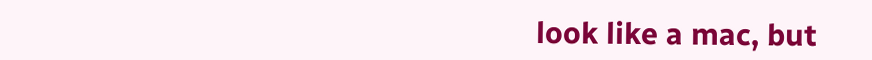look like a mac, but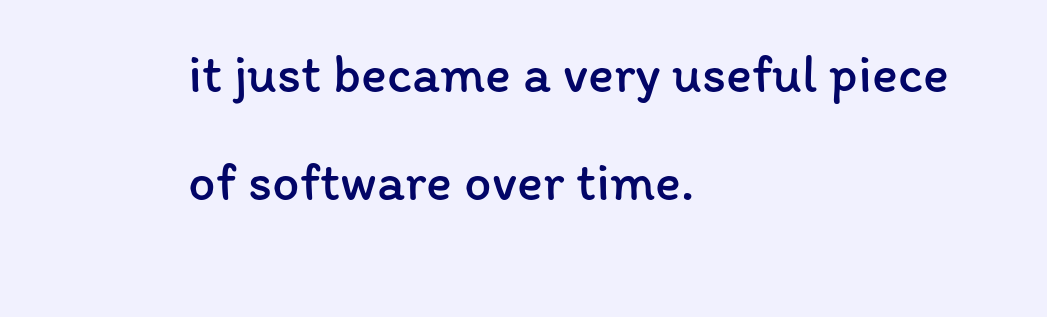it just became a very useful piece of software over time.